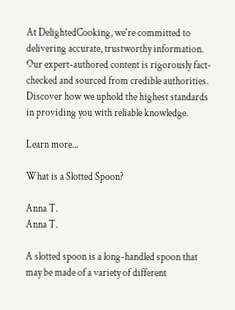At DelightedCooking, we're committed to delivering accurate, trustworthy information. Our expert-authored content is rigorously fact-checked and sourced from credible authorities. Discover how we uphold the highest standards in providing you with reliable knowledge.

Learn more...

What is a Slotted Spoon?

Anna T.
Anna T.

A slotted spoon is a long-handled spoon that may be made of a variety of different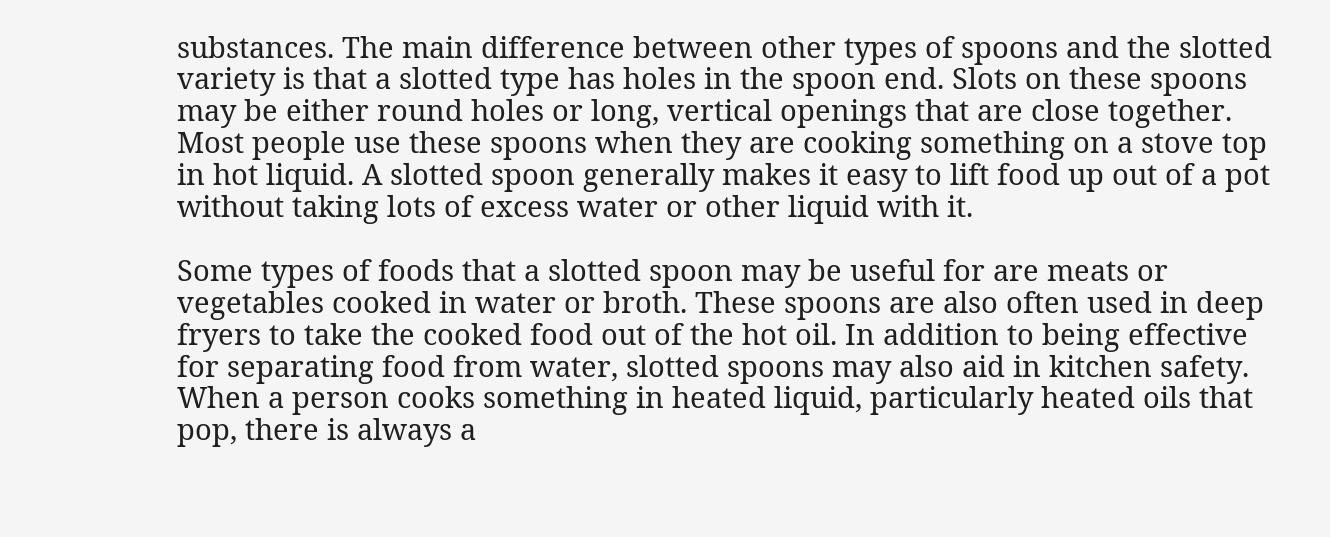substances. The main difference between other types of spoons and the slotted variety is that a slotted type has holes in the spoon end. Slots on these spoons may be either round holes or long, vertical openings that are close together. Most people use these spoons when they are cooking something on a stove top in hot liquid. A slotted spoon generally makes it easy to lift food up out of a pot without taking lots of excess water or other liquid with it.

Some types of foods that a slotted spoon may be useful for are meats or vegetables cooked in water or broth. These spoons are also often used in deep fryers to take the cooked food out of the hot oil. In addition to being effective for separating food from water, slotted spoons may also aid in kitchen safety. When a person cooks something in heated liquid, particularly heated oils that pop, there is always a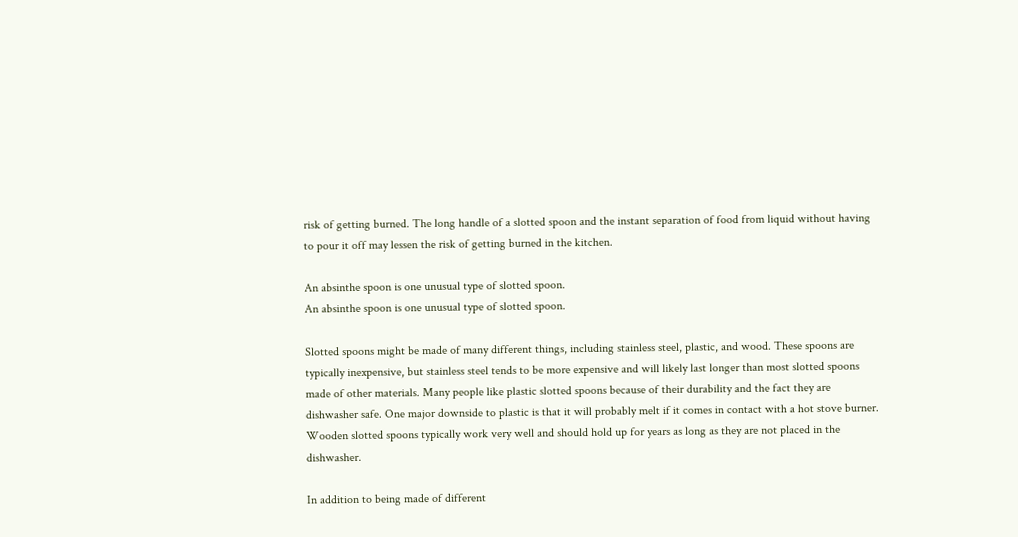risk of getting burned. The long handle of a slotted spoon and the instant separation of food from liquid without having to pour it off may lessen the risk of getting burned in the kitchen.

An absinthe spoon is one unusual type of slotted spoon.
An absinthe spoon is one unusual type of slotted spoon.

Slotted spoons might be made of many different things, including stainless steel, plastic, and wood. These spoons are typically inexpensive, but stainless steel tends to be more expensive and will likely last longer than most slotted spoons made of other materials. Many people like plastic slotted spoons because of their durability and the fact they are dishwasher safe. One major downside to plastic is that it will probably melt if it comes in contact with a hot stove burner. Wooden slotted spoons typically work very well and should hold up for years as long as they are not placed in the dishwasher.

In addition to being made of different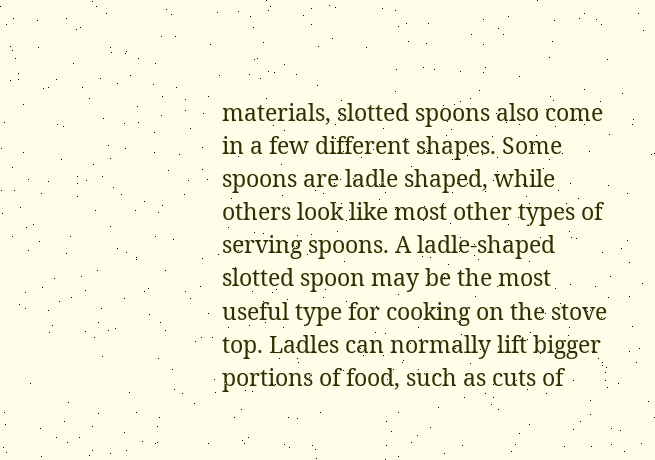materials, slotted spoons also come in a few different shapes. Some spoons are ladle shaped, while others look like most other types of serving spoons. A ladle-shaped slotted spoon may be the most useful type for cooking on the stove top. Ladles can normally lift bigger portions of food, such as cuts of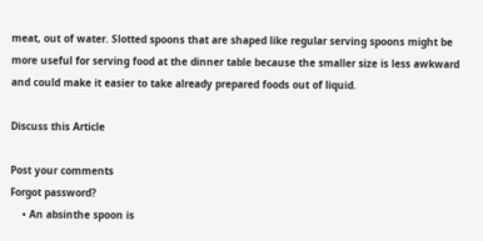meat, out of water. Slotted spoons that are shaped like regular serving spoons might be more useful for serving food at the dinner table because the smaller size is less awkward and could make it easier to take already prepared foods out of liquid.

Discuss this Article

Post your comments
Forgot password?
    • An absinthe spoon is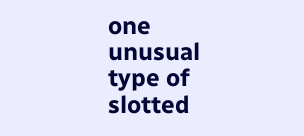one unusual type of slotted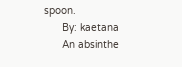spoon.
      By: kaetana
      An absinthe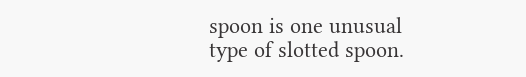spoon is one unusual type of slotted spoon.